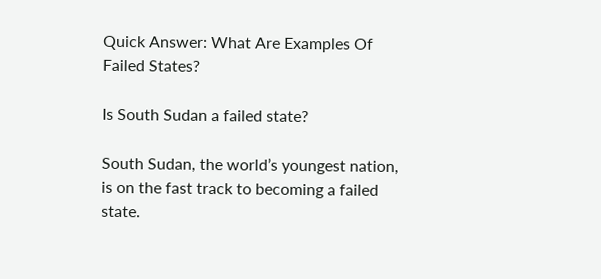Quick Answer: What Are Examples Of Failed States?

Is South Sudan a failed state?

South Sudan, the world’s youngest nation, is on the fast track to becoming a failed state.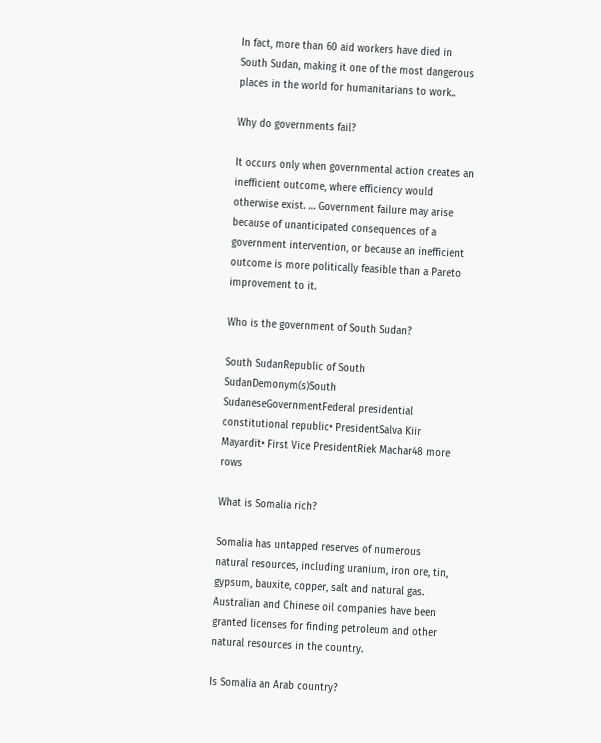In fact, more than 60 aid workers have died in South Sudan, making it one of the most dangerous places in the world for humanitarians to work..

Why do governments fail?

It occurs only when governmental action creates an inefficient outcome, where efficiency would otherwise exist. … Government failure may arise because of unanticipated consequences of a government intervention, or because an inefficient outcome is more politically feasible than a Pareto improvement to it.

Who is the government of South Sudan?

South SudanRepublic of South SudanDemonym(s)South SudaneseGovernmentFederal presidential constitutional republic• PresidentSalva Kiir Mayardit• First Vice PresidentRiek Machar48 more rows

What is Somalia rich?

Somalia has untapped reserves of numerous natural resources, including uranium, iron ore, tin, gypsum, bauxite, copper, salt and natural gas. Australian and Chinese oil companies have been granted licenses for finding petroleum and other natural resources in the country.

Is Somalia an Arab country?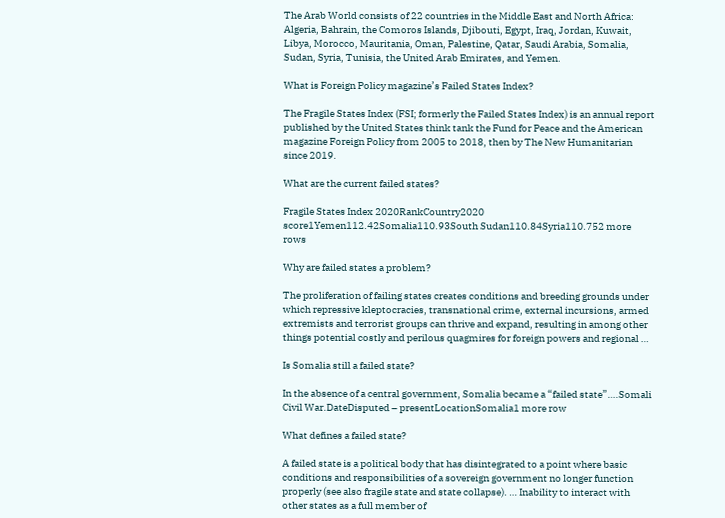The Arab World consists of 22 countries in the Middle East and North Africa: Algeria, Bahrain, the Comoros Islands, Djibouti, Egypt, Iraq, Jordan, Kuwait, Libya, Morocco, Mauritania, Oman, Palestine, Qatar, Saudi Arabia, Somalia, Sudan, Syria, Tunisia, the United Arab Emirates, and Yemen.

What is Foreign Policy magazine’s Failed States Index?

The Fragile States Index (FSI; formerly the Failed States Index) is an annual report published by the United States think tank the Fund for Peace and the American magazine Foreign Policy from 2005 to 2018, then by The New Humanitarian since 2019.

What are the current failed states?

Fragile States Index 2020RankCountry2020 score1Yemen112.42Somalia110.93South Sudan110.84Syria110.752 more rows

Why are failed states a problem?

The proliferation of failing states creates conditions and breeding grounds under which repressive kleptocracies, transnational crime, external incursions, armed extremists and terrorist groups can thrive and expand, resulting in among other things potential costly and perilous quagmires for foreign powers and regional …

Is Somalia still a failed state?

In the absence of a central government, Somalia became a “failed state”….Somali Civil War.DateDisputed – presentLocationSomalia1 more row

What defines a failed state?

A failed state is a political body that has disintegrated to a point where basic conditions and responsibilities of a sovereign government no longer function properly (see also fragile state and state collapse). … Inability to interact with other states as a full member of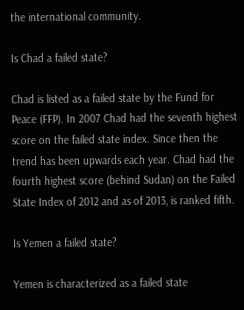the international community.

Is Chad a failed state?

Chad is listed as a failed state by the Fund for Peace (FFP). In 2007 Chad had the seventh highest score on the failed state index. Since then the trend has been upwards each year. Chad had the fourth highest score (behind Sudan) on the Failed State Index of 2012 and as of 2013, is ranked fifth.

Is Yemen a failed state?

Yemen is characterized as a failed state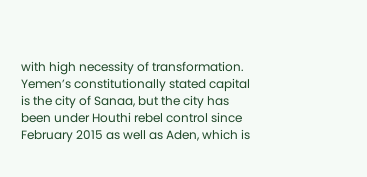with high necessity of transformation. Yemen’s constitutionally stated capital is the city of Sanaa, but the city has been under Houthi rebel control since February 2015 as well as Aden, which is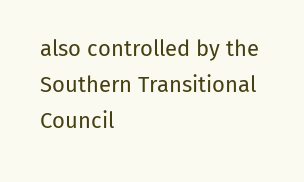also controlled by the Southern Transitional Council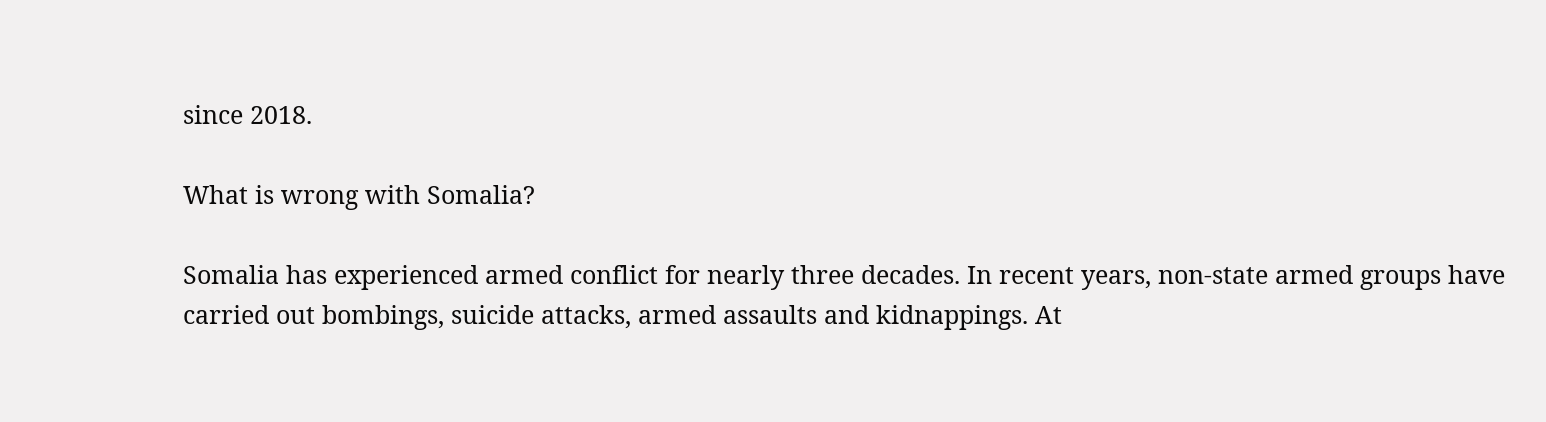since 2018.

What is wrong with Somalia?

Somalia has experienced armed conflict for nearly three decades. In recent years, non-state armed groups have carried out bombings, suicide attacks, armed assaults and kidnappings. At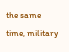the same time, military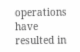operations have resulted in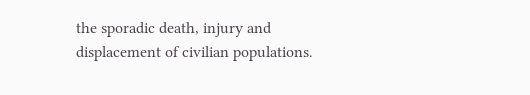the sporadic death, injury and displacement of civilian populations.